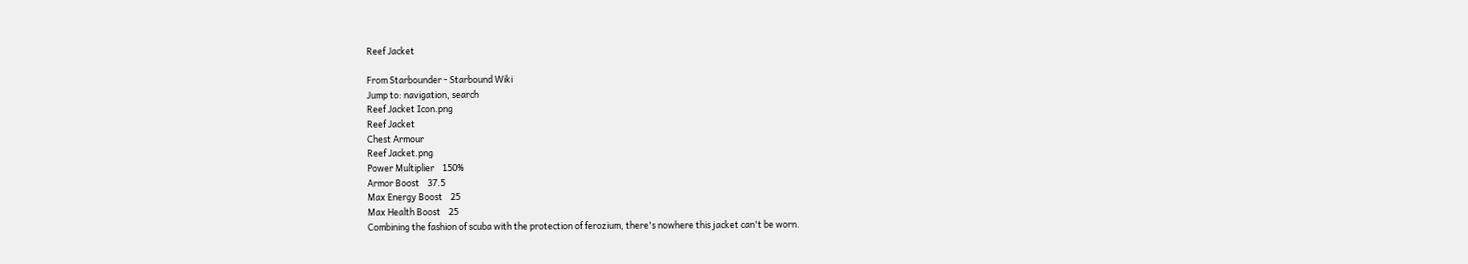Reef Jacket

From Starbounder - Starbound Wiki
Jump to: navigation, search
Reef Jacket Icon.png
Reef Jacket
Chest Armour
Reef Jacket.png
Power Multiplier    150%
Armor Boost    37.5
Max Energy Boost    25
Max Health Boost    25
Combining the fashion of scuba with the protection of ferozium, there's nowhere this jacket can't be worn.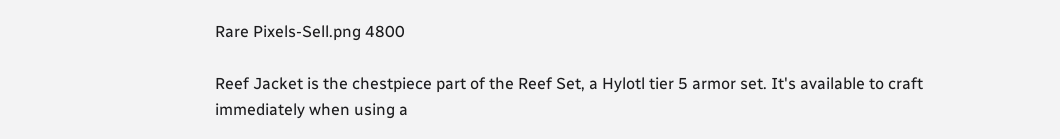Rare Pixels-Sell.png 4800

Reef Jacket is the chestpiece part of the Reef Set, a Hylotl tier 5 armor set. It's available to craft immediately when using a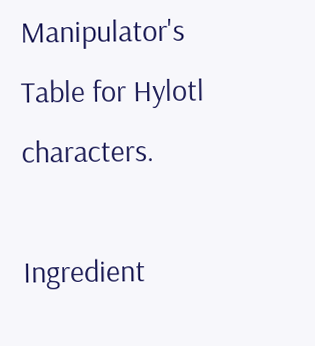Manipulator's Table for Hylotl characters.

Ingredient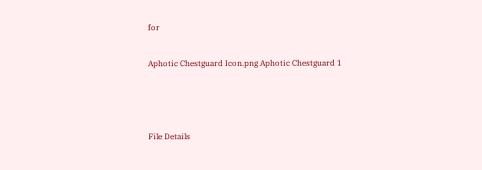for

Aphotic Chestguard Icon.png Aphotic Chestguard 1



File Details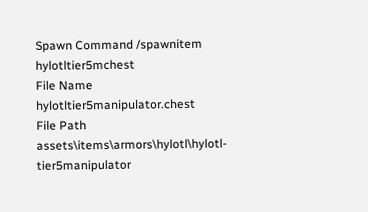Spawn Command /spawnitem hylotltier5mchest
File Name hylotltier5manipulator.chest
File Path assets\items\armors\hylotl\hylotl-tier5manipulator